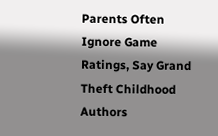Parents Often Ignore Game Ratings, Say Grand Theft Childhood Authors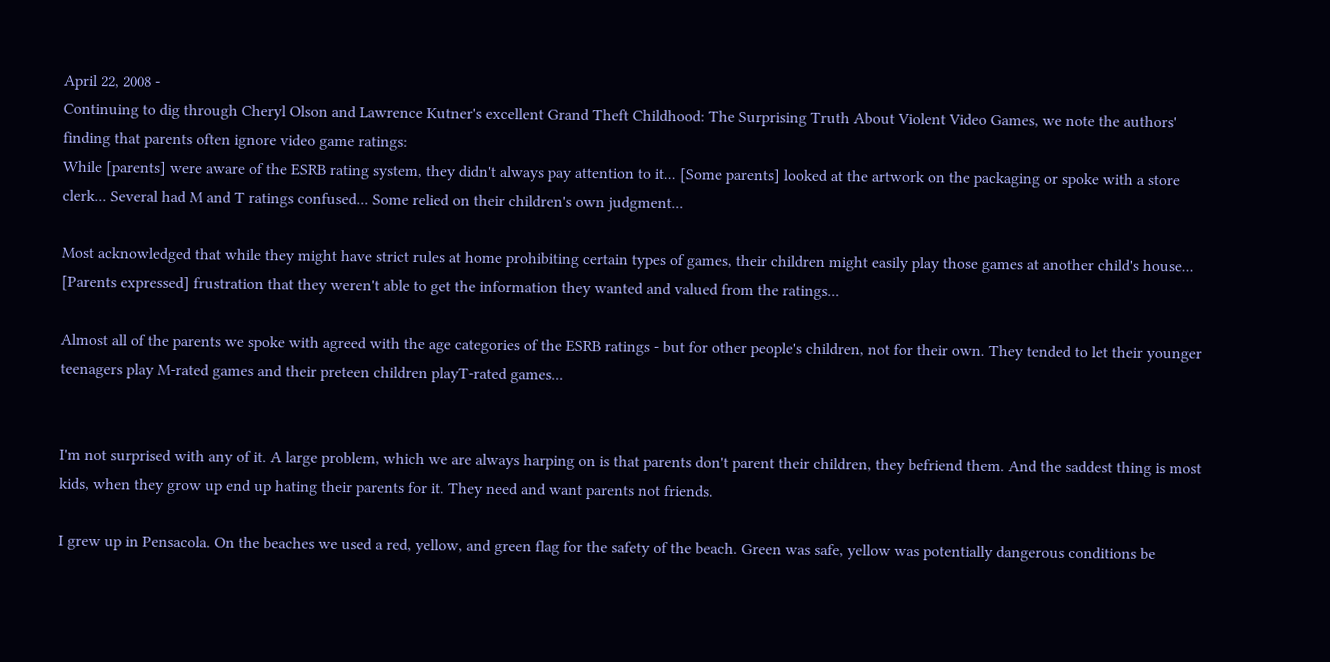April 22, 2008 -
Continuing to dig through Cheryl Olson and Lawrence Kutner's excellent Grand Theft Childhood: The Surprising Truth About Violent Video Games, we note the authors' finding that parents often ignore video game ratings:
While [parents] were aware of the ESRB rating system, they didn't always pay attention to it... [Some parents] looked at the artwork on the packaging or spoke with a store clerk... Several had M and T ratings confused... Some relied on their children's own judgment...

Most acknowledged that while they might have strict rules at home prohibiting certain types of games, their children might easily play those games at another child's house... [Parents expressed] frustration that they weren't able to get the information they wanted and valued from the ratings...

Almost all of the parents we spoke with agreed with the age categories of the ESRB ratings - but for other people's children, not for their own. They tended to let their younger teenagers play M-rated games and their preteen children playT-rated games...


I'm not surprised with any of it. A large problem, which we are always harping on is that parents don't parent their children, they befriend them. And the saddest thing is most kids, when they grow up end up hating their parents for it. They need and want parents not friends.

I grew up in Pensacola. On the beaches we used a red, yellow, and green flag for the safety of the beach. Green was safe, yellow was potentially dangerous conditions be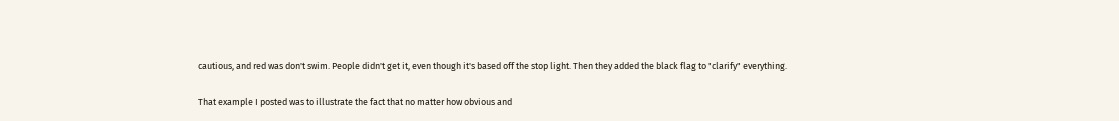cautious, and red was don't swim. People didn't get it, even though it's based off the stop light. Then they added the black flag to "clarify" everything.

That example I posted was to illustrate the fact that no matter how obvious and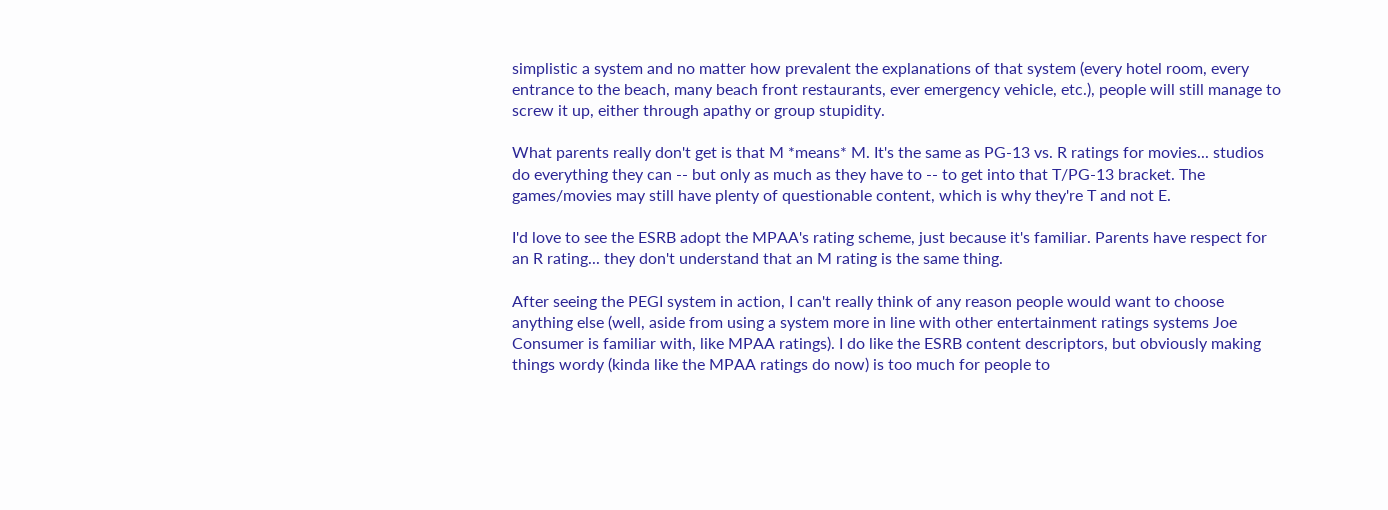simplistic a system and no matter how prevalent the explanations of that system (every hotel room, every entrance to the beach, many beach front restaurants, ever emergency vehicle, etc.), people will still manage to screw it up, either through apathy or group stupidity.

What parents really don't get is that M *means* M. It's the same as PG-13 vs. R ratings for movies... studios do everything they can -- but only as much as they have to -- to get into that T/PG-13 bracket. The games/movies may still have plenty of questionable content, which is why they're T and not E.

I'd love to see the ESRB adopt the MPAA's rating scheme, just because it's familiar. Parents have respect for an R rating... they don't understand that an M rating is the same thing.

After seeing the PEGI system in action, I can't really think of any reason people would want to choose anything else (well, aside from using a system more in line with other entertainment ratings systems Joe Consumer is familiar with, like MPAA ratings). I do like the ESRB content descriptors, but obviously making things wordy (kinda like the MPAA ratings do now) is too much for people to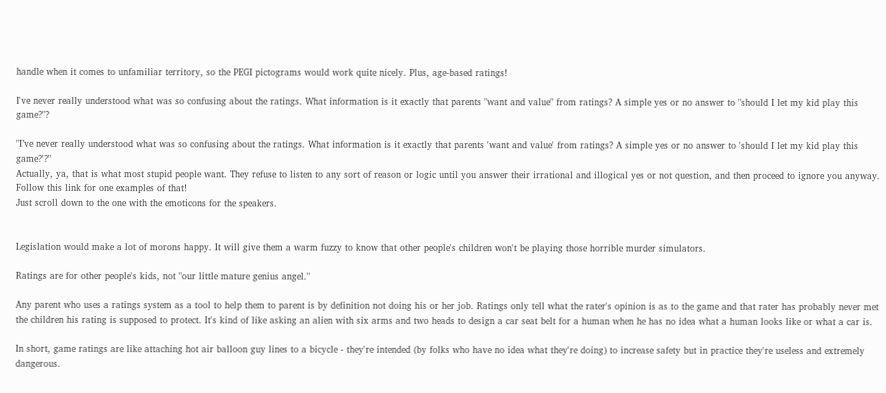handle when it comes to unfamiliar territory, so the PEGI pictograms would work quite nicely. Plus, age-based ratings!

I've never really understood what was so confusing about the ratings. What information is it exactly that parents "want and value" from ratings? A simple yes or no answer to "should I let my kid play this game?"?

"I’ve never really understood what was so confusing about the ratings. What information is it exactly that parents 'want and value' from ratings? A simple yes or no answer to 'should I let my kid play this game?'?"
Actually, ya, that is what most stupid people want. They refuse to listen to any sort of reason or logic until you answer their irrational and illogical yes or not question, and then proceed to ignore you anyway. Follow this link for one examples of that!
Just scroll down to the one with the emoticons for the speakers.


Legislation would make a lot of morons happy. It will give them a warm fuzzy to know that other people's children won't be playing those horrible murder simulators.

Ratings are for other people's kids, not "our little mature genius angel."

Any parent who uses a ratings system as a tool to help them to parent is by definition not doing his or her job. Ratings only tell what the rater's opinion is as to the game and that rater has probably never met the children his rating is supposed to protect. It's kind of like asking an alien with six arms and two heads to design a car seat belt for a human when he has no idea what a human looks like or what a car is.

In short, game ratings are like attaching hot air balloon guy lines to a bicycle - they're intended (by folks who have no idea what they're doing) to increase safety but in practice they're useless and extremely dangerous.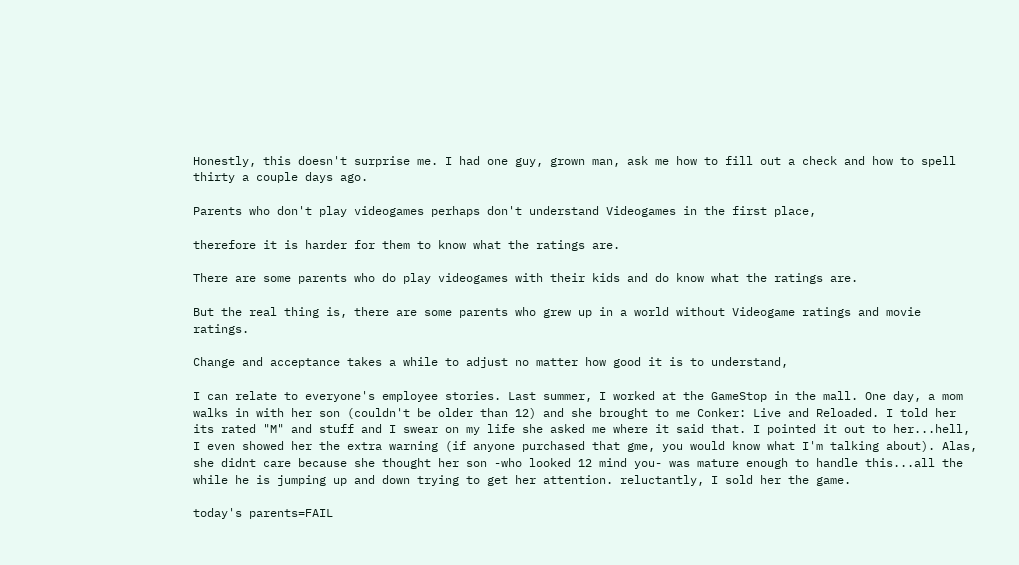Honestly, this doesn't surprise me. I had one guy, grown man, ask me how to fill out a check and how to spell thirty a couple days ago.

Parents who don't play videogames perhaps don't understand Videogames in the first place,

therefore it is harder for them to know what the ratings are.

There are some parents who do play videogames with their kids and do know what the ratings are.

But the real thing is, there are some parents who grew up in a world without Videogame ratings and movie ratings.

Change and acceptance takes a while to adjust no matter how good it is to understand,

I can relate to everyone's employee stories. Last summer, I worked at the GameStop in the mall. One day, a mom walks in with her son (couldn't be older than 12) and she brought to me Conker: Live and Reloaded. I told her its rated "M" and stuff and I swear on my life she asked me where it said that. I pointed it out to her...hell, I even showed her the extra warning (if anyone purchased that gme, you would know what I'm talking about). Alas, she didnt care because she thought her son -who looked 12 mind you- was mature enough to handle this...all the while he is jumping up and down trying to get her attention. reluctantly, I sold her the game.

today's parents=FAIL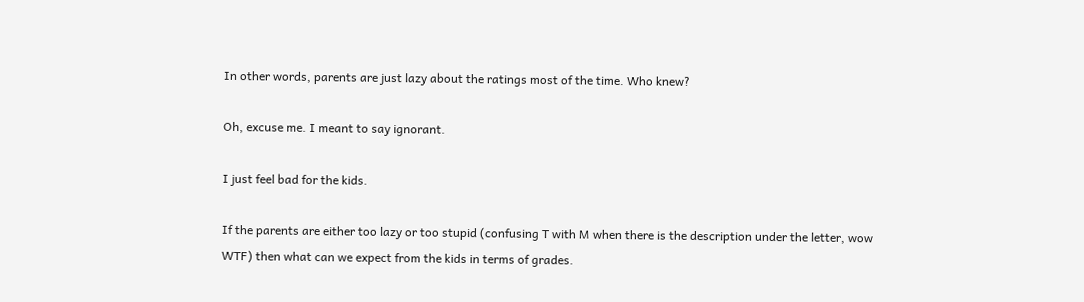In other words, parents are just lazy about the ratings most of the time. Who knew?

Oh, excuse me. I meant to say ignorant.

I just feel bad for the kids.

If the parents are either too lazy or too stupid (confusing T with M when there is the description under the letter, wow WTF) then what can we expect from the kids in terms of grades.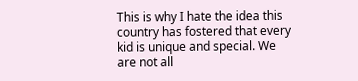This is why I hate the idea this country has fostered that every kid is unique and special. We are not all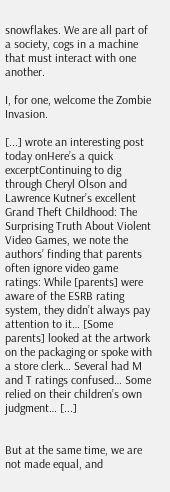snowflakes. We are all part of a society, cogs in a machine that must interact with one another.

I, for one, welcome the Zombie Invasion.

[...] wrote an interesting post today onHere’s a quick excerptContinuing to dig through Cheryl Olson and Lawrence Kutner’s excellent Grand Theft Childhood: The Surprising Truth About Violent Video Games, we note the authors’ finding that parents often ignore video game ratings: While [parents] were aware of the ESRB rating system, they didn’t always pay attention to it… [Some parents] looked at the artwork on the packaging or spoke with a store clerk… Several had M and T ratings confused… Some relied on their children’s own judgment… [...]


But at the same time, we are not made equal, and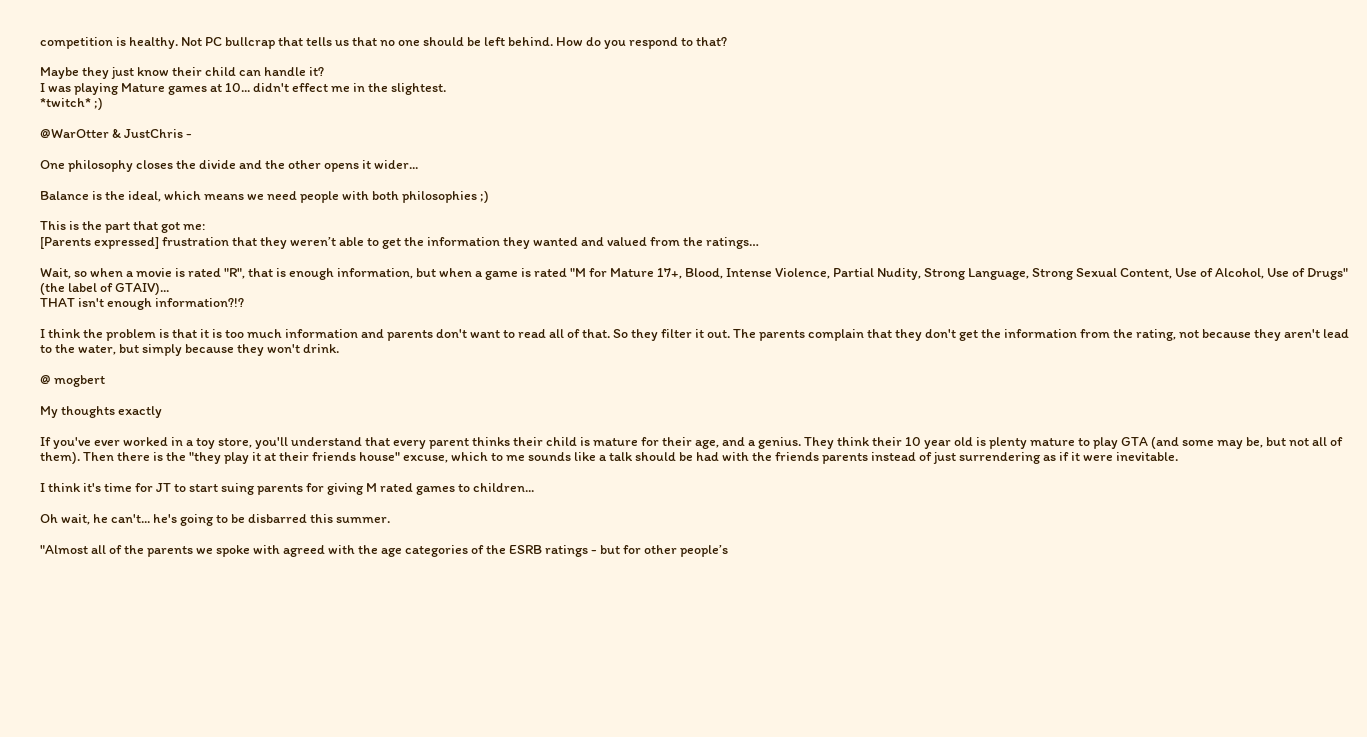competition is healthy. Not PC bullcrap that tells us that no one should be left behind. How do you respond to that?

Maybe they just know their child can handle it?
I was playing Mature games at 10... didn't effect me in the slightest.
*twitch* ;)

@WarOtter & JustChris -

One philosophy closes the divide and the other opens it wider...

Balance is the ideal, which means we need people with both philosophies ;)

This is the part that got me:
[Parents expressed] frustration that they weren’t able to get the information they wanted and valued from the ratings…

Wait, so when a movie is rated "R", that is enough information, but when a game is rated "M for Mature 17+, Blood, Intense Violence, Partial Nudity, Strong Language, Strong Sexual Content, Use of Alcohol, Use of Drugs" (the label of GTAIV)...
THAT isn't enough information?!?

I think the problem is that it is too much information and parents don't want to read all of that. So they filter it out. The parents complain that they don't get the information from the rating, not because they aren't lead to the water, but simply because they won't drink.

@ mogbert

My thoughts exactly

If you've ever worked in a toy store, you'll understand that every parent thinks their child is mature for their age, and a genius. They think their 10 year old is plenty mature to play GTA (and some may be, but not all of them). Then there is the "they play it at their friends house" excuse, which to me sounds like a talk should be had with the friends parents instead of just surrendering as if it were inevitable.

I think it's time for JT to start suing parents for giving M rated games to children...

Oh wait, he can't... he's going to be disbarred this summer.

"Almost all of the parents we spoke with agreed with the age categories of the ESRB ratings - but for other people’s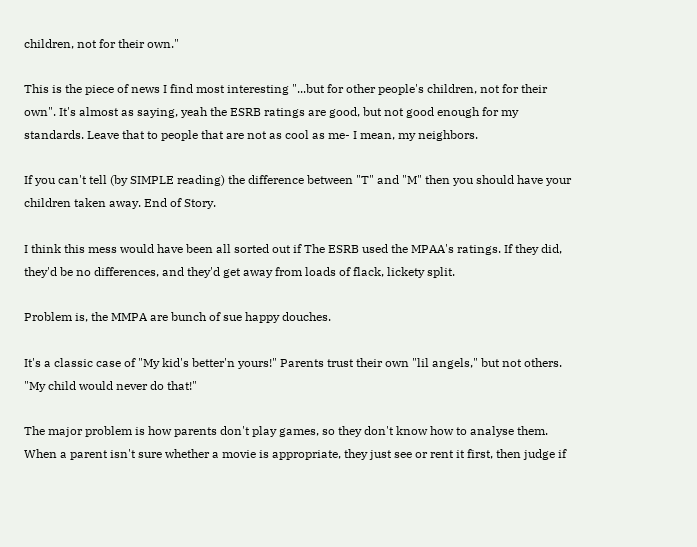children, not for their own."

This is the piece of news I find most interesting "...but for other people's children, not for their own". It's almost as saying, yeah the ESRB ratings are good, but not good enough for my standards. Leave that to people that are not as cool as me- I mean, my neighbors.

If you can't tell (by SIMPLE reading) the difference between "T" and "M" then you should have your children taken away. End of Story.

I think this mess would have been all sorted out if The ESRB used the MPAA's ratings. If they did, they'd be no differences, and they'd get away from loads of flack, lickety split.

Problem is, the MMPA are bunch of sue happy douches.

It's a classic case of "My kid's better'n yours!" Parents trust their own "lil angels," but not others. "My child would never do that!"

The major problem is how parents don't play games, so they don't know how to analyse them. When a parent isn't sure whether a movie is appropriate, they just see or rent it first, then judge if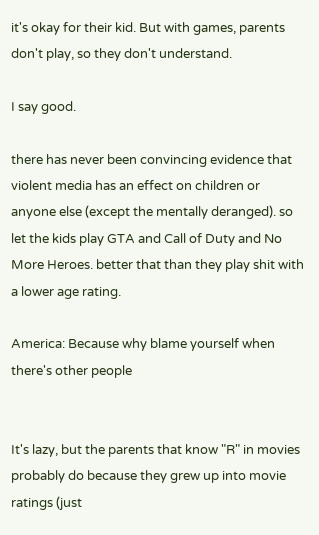it's okay for their kid. But with games, parents don't play, so they don't understand.

I say good.

there has never been convincing evidence that violent media has an effect on children or anyone else (except the mentally deranged). so let the kids play GTA and Call of Duty and No More Heroes. better that than they play shit with a lower age rating.

America: Because why blame yourself when there's other people


It's lazy, but the parents that know "R" in movies probably do because they grew up into movie ratings (just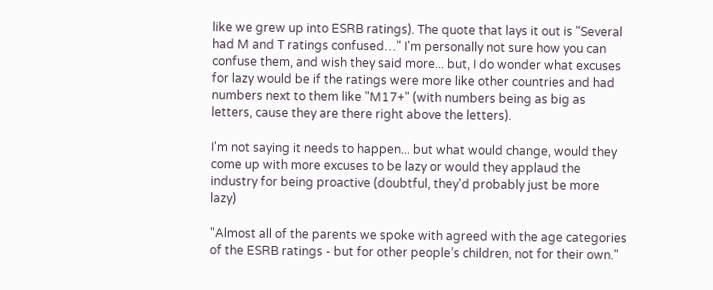like we grew up into ESRB ratings). The quote that lays it out is "Several had M and T ratings confused…" I'm personally not sure how you can confuse them, and wish they said more... but, I do wonder what excuses for lazy would be if the ratings were more like other countries and had numbers next to them like "M17+" (with numbers being as big as letters, cause they are there right above the letters).

I'm not saying it needs to happen... but what would change, would they come up with more excuses to be lazy or would they applaud the industry for being proactive (doubtful, they'd probably just be more lazy)

"Almost all of the parents we spoke with agreed with the age categories of the ESRB ratings - but for other people’s children, not for their own."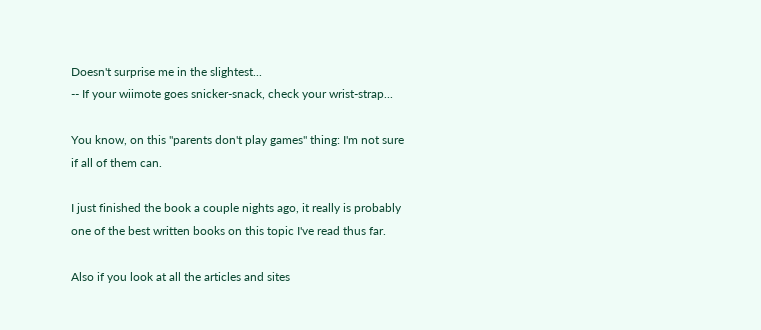Doesn't surprise me in the slightest...
-- If your wiimote goes snicker-snack, check your wrist-strap...

You know, on this "parents don't play games" thing: I'm not sure if all of them can.

I just finished the book a couple nights ago, it really is probably one of the best written books on this topic I've read thus far.

Also if you look at all the articles and sites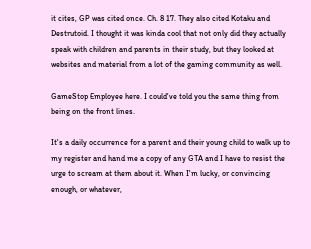it cites, GP was cited once. Ch. 8 17. They also cited Kotaku and Destrutoid. I thought it was kinda cool that not only did they actually speak with children and parents in their study, but they looked at websites and material from a lot of the gaming community as well.

GameStop Employee here. I could've told you the same thing from being on the front lines.

It's a daily occurrence for a parent and their young child to walk up to my register and hand me a copy of any GTA and I have to resist the urge to scream at them about it. When I'm lucky, or convincing enough, or whatever,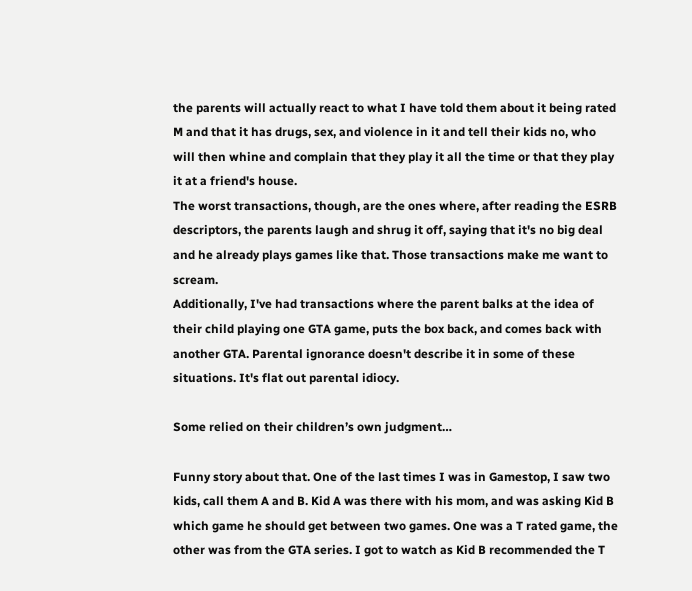the parents will actually react to what I have told them about it being rated M and that it has drugs, sex, and violence in it and tell their kids no, who will then whine and complain that they play it all the time or that they play it at a friend's house.
The worst transactions, though, are the ones where, after reading the ESRB descriptors, the parents laugh and shrug it off, saying that it's no big deal and he already plays games like that. Those transactions make me want to scream.
Additionally, I've had transactions where the parent balks at the idea of their child playing one GTA game, puts the box back, and comes back with another GTA. Parental ignorance doesn't describe it in some of these situations. It's flat out parental idiocy.

Some relied on their children’s own judgment…

Funny story about that. One of the last times I was in Gamestop, I saw two kids, call them A and B. Kid A was there with his mom, and was asking Kid B which game he should get between two games. One was a T rated game, the other was from the GTA series. I got to watch as Kid B recommended the T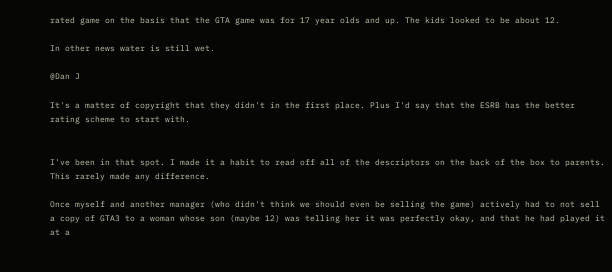rated game on the basis that the GTA game was for 17 year olds and up. The kids looked to be about 12.

In other news water is still wet.

@Dan J

It's a matter of copyright that they didn't in the first place. Plus I'd say that the ESRB has the better rating scheme to start with.


I've been in that spot. I made it a habit to read off all of the descriptors on the back of the box to parents. This rarely made any difference.

Once myself and another manager (who didn't think we should even be selling the game) actively had to not sell a copy of GTA3 to a woman whose son (maybe 12) was telling her it was perfectly okay, and that he had played it at a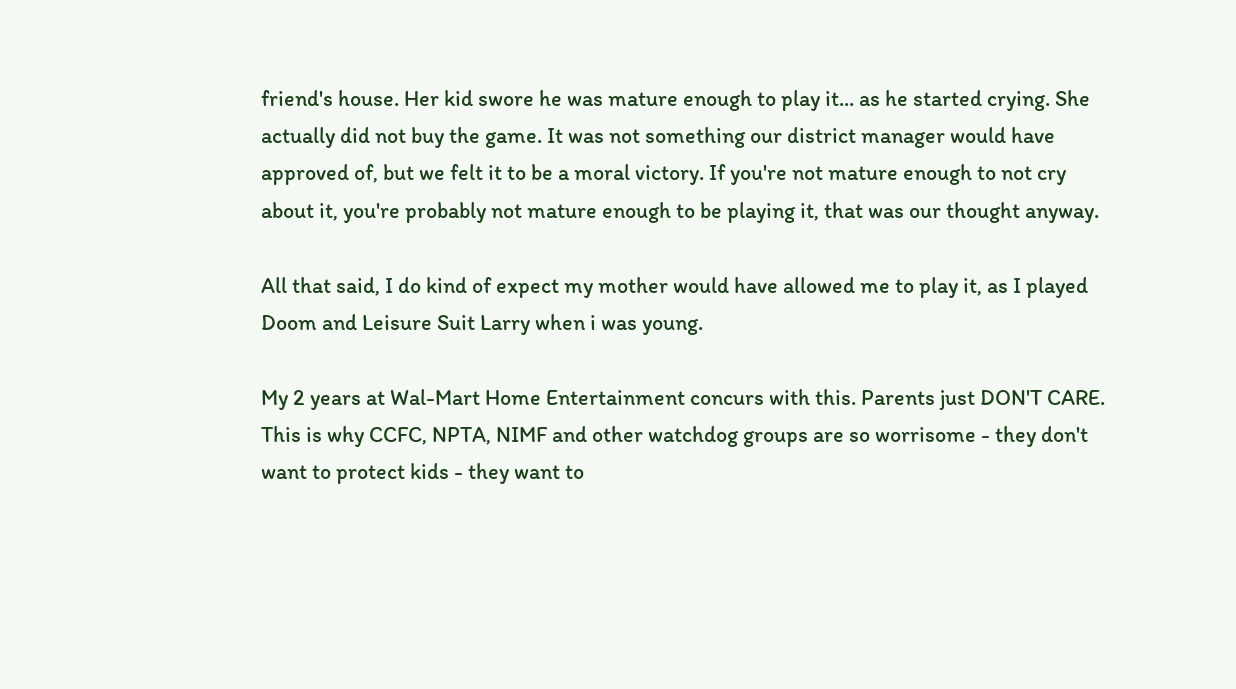friend's house. Her kid swore he was mature enough to play it... as he started crying. She actually did not buy the game. It was not something our district manager would have approved of, but we felt it to be a moral victory. If you're not mature enough to not cry about it, you're probably not mature enough to be playing it, that was our thought anyway.

All that said, I do kind of expect my mother would have allowed me to play it, as I played Doom and Leisure Suit Larry when i was young.

My 2 years at Wal-Mart Home Entertainment concurs with this. Parents just DON'T CARE. This is why CCFC, NPTA, NIMF and other watchdog groups are so worrisome - they don't want to protect kids - they want to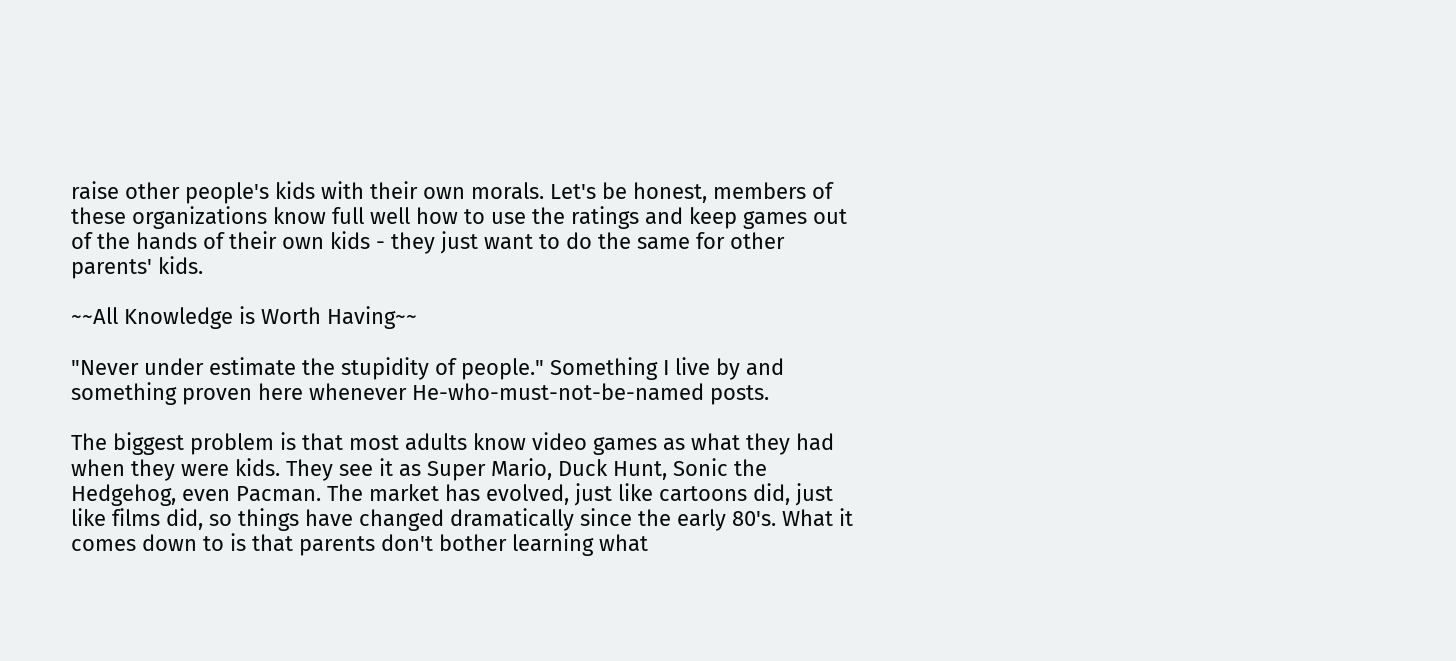raise other people's kids with their own morals. Let's be honest, members of these organizations know full well how to use the ratings and keep games out of the hands of their own kids - they just want to do the same for other parents' kids.

~~All Knowledge is Worth Having~~

"Never under estimate the stupidity of people." Something I live by and something proven here whenever He-who-must-not-be-named posts.

The biggest problem is that most adults know video games as what they had when they were kids. They see it as Super Mario, Duck Hunt, Sonic the Hedgehog, even Pacman. The market has evolved, just like cartoons did, just like films did, so things have changed dramatically since the early 80's. What it comes down to is that parents don't bother learning what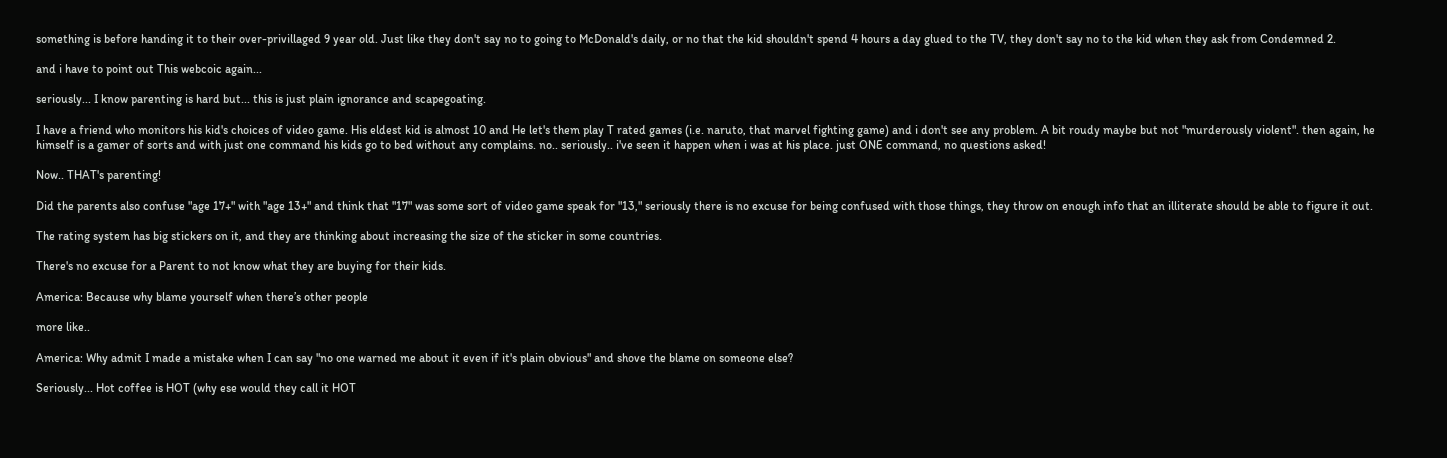something is before handing it to their over-privillaged 9 year old. Just like they don't say no to going to McDonald's daily, or no that the kid shouldn't spend 4 hours a day glued to the TV, they don't say no to the kid when they ask from Condemned 2.

and i have to point out This webcoic again...

seriously... I know parenting is hard but... this is just plain ignorance and scapegoating.

I have a friend who monitors his kid's choices of video game. His eldest kid is almost 10 and He let's them play T rated games (i.e. naruto, that marvel fighting game) and i don't see any problem. A bit roudy maybe but not "murderously violent". then again, he himself is a gamer of sorts and with just one command his kids go to bed without any complains. no.. seriously.. i've seen it happen when i was at his place. just ONE command, no questions asked!

Now.. THAT's parenting!

Did the parents also confuse "age 17+" with "age 13+" and think that "17" was some sort of video game speak for "13," seriously there is no excuse for being confused with those things, they throw on enough info that an illiterate should be able to figure it out.

The rating system has big stickers on it, and they are thinking about increasing the size of the sticker in some countries.

There's no excuse for a Parent to not know what they are buying for their kids.

America: Because why blame yourself when there’s other people

more like..

America: Why admit I made a mistake when I can say "no one warned me about it even if it's plain obvious" and shove the blame on someone else?

Seriously... Hot coffee is HOT (why ese would they call it HOT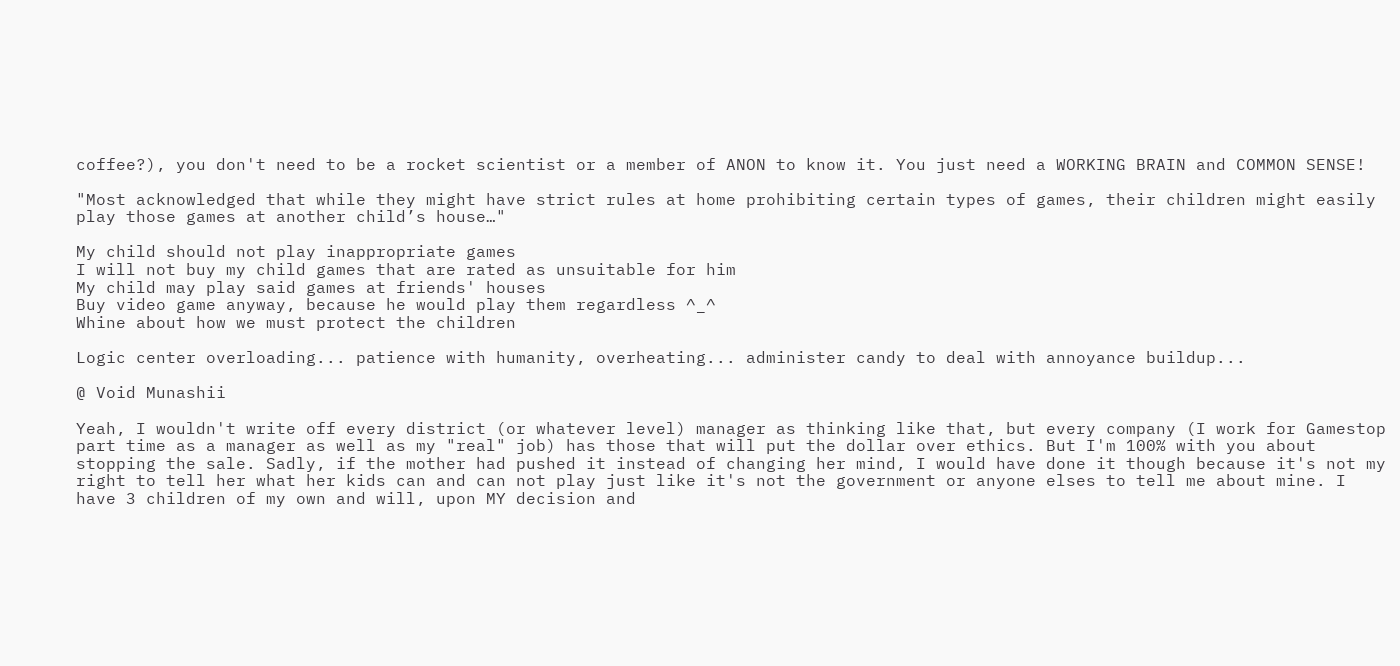coffee?), you don't need to be a rocket scientist or a member of ANON to know it. You just need a WORKING BRAIN and COMMON SENSE!

"Most acknowledged that while they might have strict rules at home prohibiting certain types of games, their children might easily play those games at another child’s house…"

My child should not play inappropriate games
I will not buy my child games that are rated as unsuitable for him
My child may play said games at friends' houses
Buy video game anyway, because he would play them regardless ^_^
Whine about how we must protect the children

Logic center overloading... patience with humanity, overheating... administer candy to deal with annoyance buildup...

@ Void Munashii

Yeah, I wouldn't write off every district (or whatever level) manager as thinking like that, but every company (I work for Gamestop part time as a manager as well as my "real" job) has those that will put the dollar over ethics. But I'm 100% with you about stopping the sale. Sadly, if the mother had pushed it instead of changing her mind, I would have done it though because it's not my right to tell her what her kids can and can not play just like it's not the government or anyone elses to tell me about mine. I have 3 children of my own and will, upon MY decision and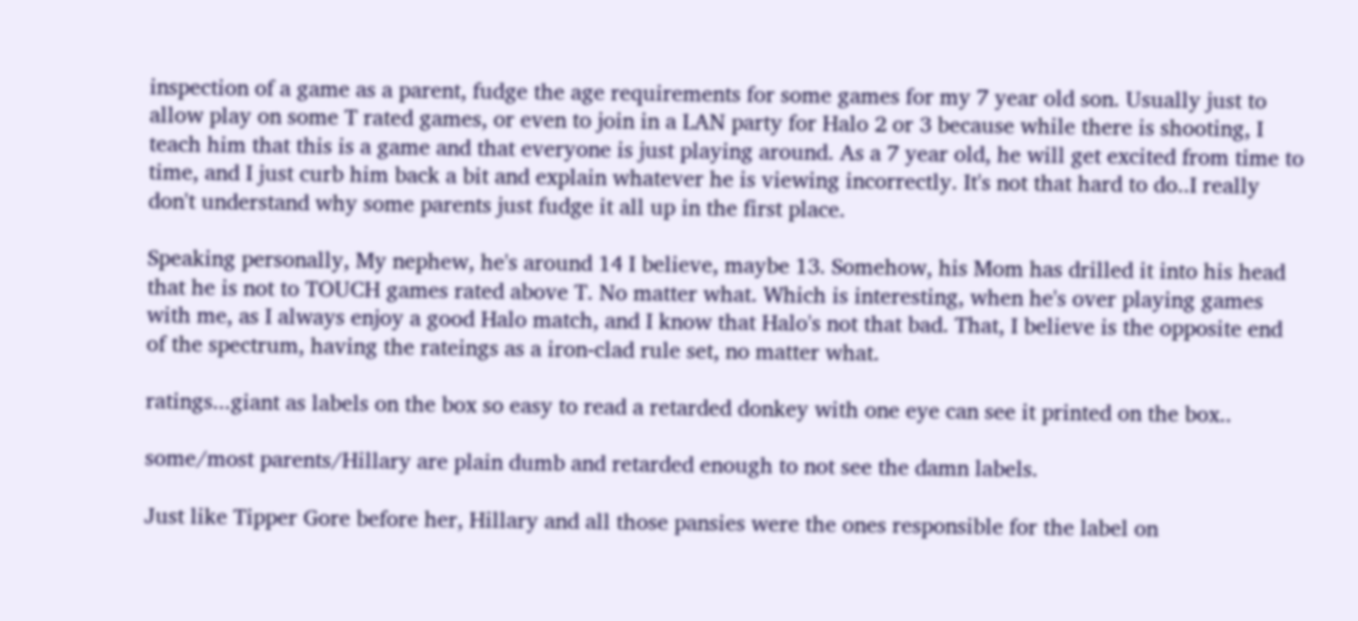inspection of a game as a parent, fudge the age requirements for some games for my 7 year old son. Usually just to allow play on some T rated games, or even to join in a LAN party for Halo 2 or 3 because while there is shooting, I teach him that this is a game and that everyone is just playing around. As a 7 year old, he will get excited from time to time, and I just curb him back a bit and explain whatever he is viewing incorrectly. It's not that hard to do..I really don't understand why some parents just fudge it all up in the first place.

Speaking personally, My nephew, he's around 14 I believe, maybe 13. Somehow, his Mom has drilled it into his head that he is not to TOUCH games rated above T. No matter what. Which is interesting, when he's over playing games with me, as I always enjoy a good Halo match, and I know that Halo's not that bad. That, I believe is the opposite end of the spectrum, having the rateings as a iron-clad rule set, no matter what.

ratings...giant as labels on the box so easy to read a retarded donkey with one eye can see it printed on the box..

some/most parents/Hillary are plain dumb and retarded enough to not see the damn labels.

Just like Tipper Gore before her, Hillary and all those pansies were the ones responsible for the label on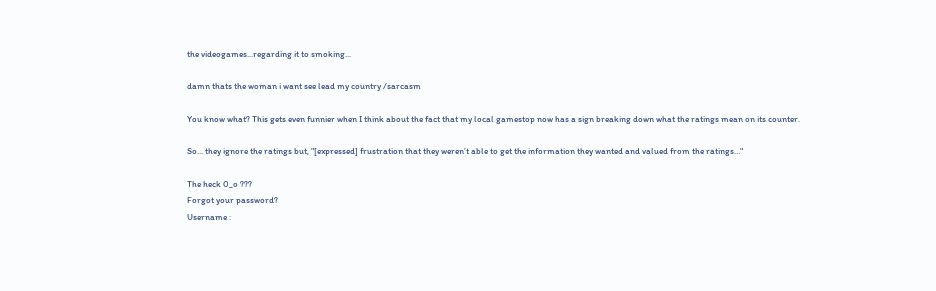the videogames...regarding it to smoking...

damn thats the woman i want see lead my country /sarcasm

You know what? This gets even funnier when I think about the fact that my local gamestop now has a sign breaking down what the ratings mean on its counter.

So... they ignore the ratings but, "[expressed] frustration that they weren’t able to get the information they wanted and valued from the ratings…"

The heck 0_o ???
Forgot your password?
Username :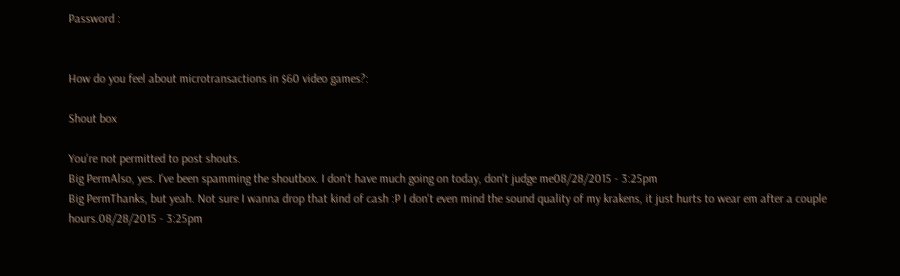Password :


How do you feel about microtransactions in $60 video games?:

Shout box

You're not permitted to post shouts.
Big PermAlso, yes. I've been spamming the shoutbox. I don't have much going on today, don't judge me08/28/2015 - 3:25pm
Big PermThanks, but yeah. Not sure I wanna drop that kind of cash :P I don't even mind the sound quality of my krakens, it just hurts to wear em after a couple hours.08/28/2015 - 3:25pm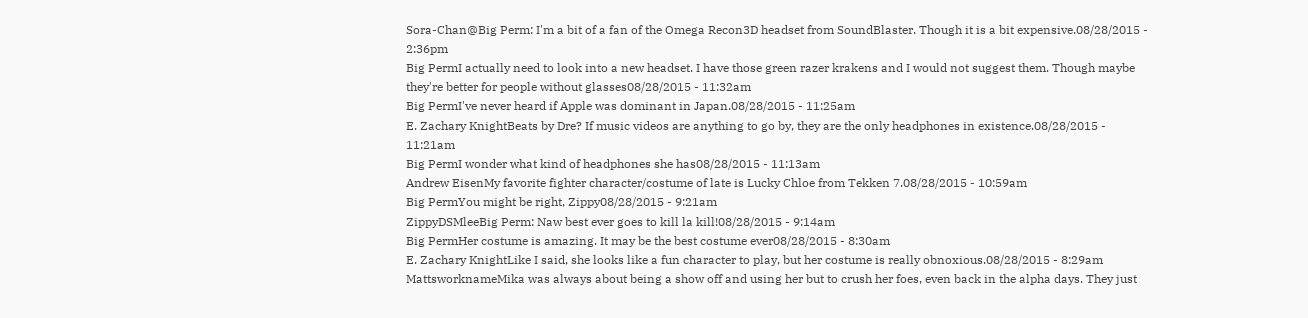Sora-Chan@Big Perm: I'm a bit of a fan of the Omega Recon3D headset from SoundBlaster. Though it is a bit expensive.08/28/2015 - 2:36pm
Big PermI actually need to look into a new headset. I have those green razer krakens and I would not suggest them. Though maybe they're better for people without glasses08/28/2015 - 11:32am
Big PermI've never heard if Apple was dominant in Japan.08/28/2015 - 11:25am
E. Zachary KnightBeats by Dre? If music videos are anything to go by, they are the only headphones in existence.08/28/2015 - 11:21am
Big PermI wonder what kind of headphones she has08/28/2015 - 11:13am
Andrew EisenMy favorite fighter character/costume of late is Lucky Chloe from Tekken 7.08/28/2015 - 10:59am
Big PermYou might be right, Zippy08/28/2015 - 9:21am
ZippyDSMleeBig Perm: Naw best ever goes to kill la kill!08/28/2015 - 9:14am
Big PermHer costume is amazing. It may be the best costume ever08/28/2015 - 8:30am
E. Zachary KnightLike I said, she looks like a fun character to play, but her costume is really obnoxious.08/28/2015 - 8:29am
MattsworknameMika was always about being a show off and using her but to crush her foes, even back in the alpha days. They just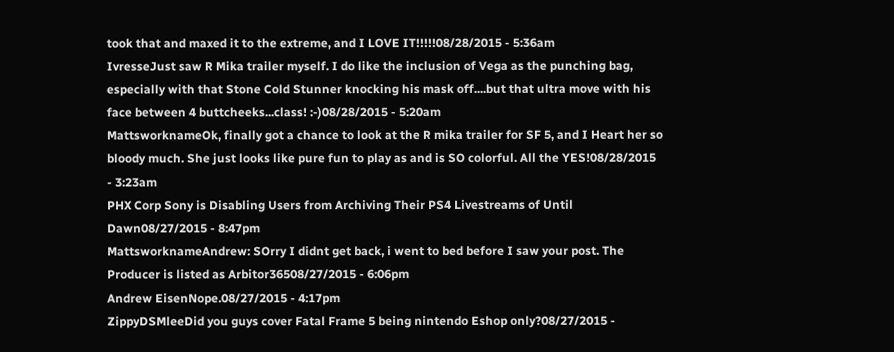took that and maxed it to the extreme, and I LOVE IT!!!!!08/28/2015 - 5:36am
IvresseJust saw R Mika trailer myself. I do like the inclusion of Vega as the punching bag, especially with that Stone Cold Stunner knocking his mask off....but that ultra move with his face between 4 buttcheeks...class! :-)08/28/2015 - 5:20am
MattsworknameOk, finally got a chance to look at the R mika trailer for SF 5, and I Heart her so bloody much. She just looks like pure fun to play as and is SO colorful. All the YES!08/28/2015 - 3:23am
PHX Corp Sony is Disabling Users from Archiving Their PS4 Livestreams of Until Dawn08/27/2015 - 8:47pm
MattsworknameAndrew: SOrry I didnt get back, i went to bed before I saw your post. The Producer is listed as Arbitor36508/27/2015 - 6:06pm
Andrew EisenNope.08/27/2015 - 4:17pm
ZippyDSMleeDid you guys cover Fatal Frame 5 being nintendo Eshop only?08/27/2015 -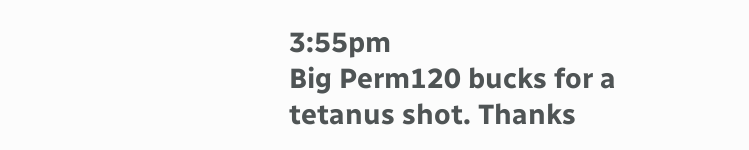3:55pm
Big Perm120 bucks for a tetanus shot. Thanks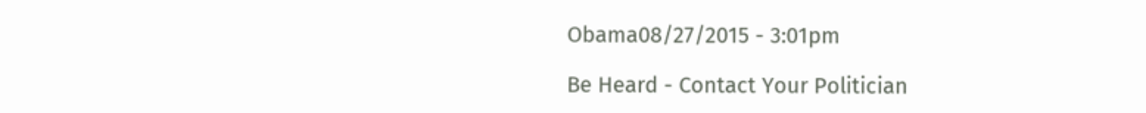Obama08/27/2015 - 3:01pm

Be Heard - Contact Your Politician